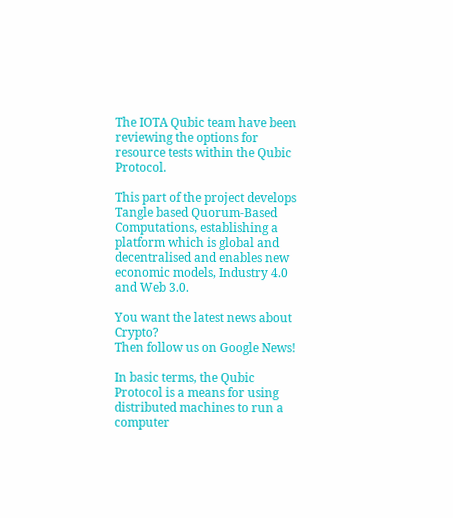The IOTA Qubic team have been reviewing the options for resource tests within the Qubic Protocol.

This part of the project develops Tangle based Quorum-Based Computations, establishing a platform which is global and decentralised and enables new economic models, Industry 4.0 and Web 3.0.

You want the latest news about Crypto?
Then follow us on Google News!

In basic terms, the Qubic Protocol is a means for using distributed machines to run a computer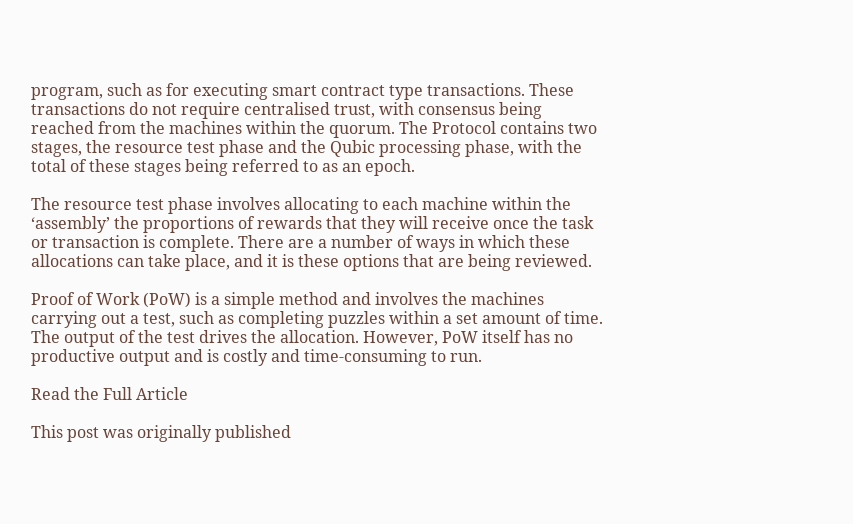program, such as for executing smart contract type transactions. These transactions do not require centralised trust, with consensus being reached from the machines within the quorum. The Protocol contains two stages, the resource test phase and the Qubic processing phase, with the total of these stages being referred to as an epoch.

The resource test phase involves allocating to each machine within the ‘assembly’ the proportions of rewards that they will receive once the task or transaction is complete. There are a number of ways in which these allocations can take place, and it is these options that are being reviewed.

Proof of Work (PoW) is a simple method and involves the machines carrying out a test, such as completing puzzles within a set amount of time. The output of the test drives the allocation. However, PoW itself has no productive output and is costly and time-consuming to run.

Read the Full Article

This post was originally published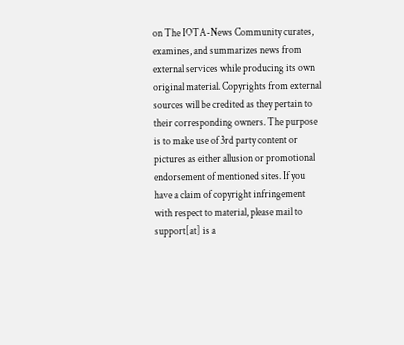on The IOTA-News Community curates, examines, and summarizes news from external services while producing its own original material. Copyrights from external sources will be credited as they pertain to their corresponding owners. The purpose is to make use of 3rd party content or pictures as either allusion or promotional endorsement of mentioned sites. If you have a claim of copyright infringement with respect to material, please mail to support[at] is a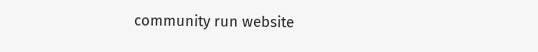community run website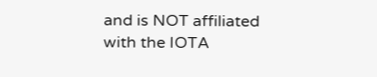and is NOT affiliated with the IOTA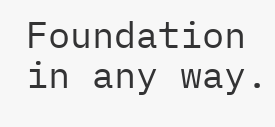Foundation in any way.